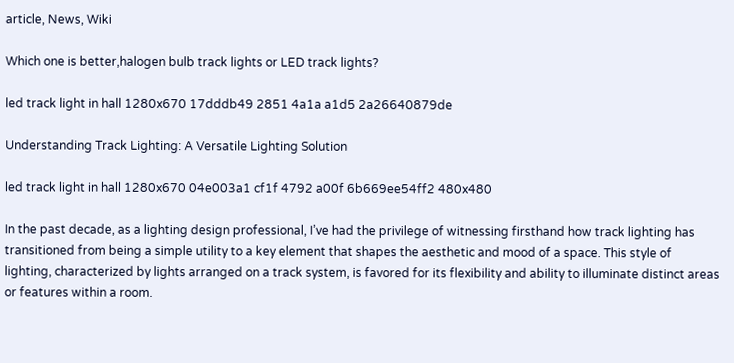article, News, Wiki

Which one is better,halogen bulb track lights or LED track lights?

led track light in hall 1280x670 17dddb49 2851 4a1a a1d5 2a26640879de

Understanding Track Lighting: A Versatile Lighting Solution

led track light in hall 1280x670 04e003a1 cf1f 4792 a00f 6b669ee54ff2 480x480

In the past decade, as a lighting design professional, I’ve had the privilege of witnessing firsthand how track lighting has transitioned from being a simple utility to a key element that shapes the aesthetic and mood of a space. This style of lighting, characterized by lights arranged on a track system, is favored for its flexibility and ability to illuminate distinct areas or features within a room.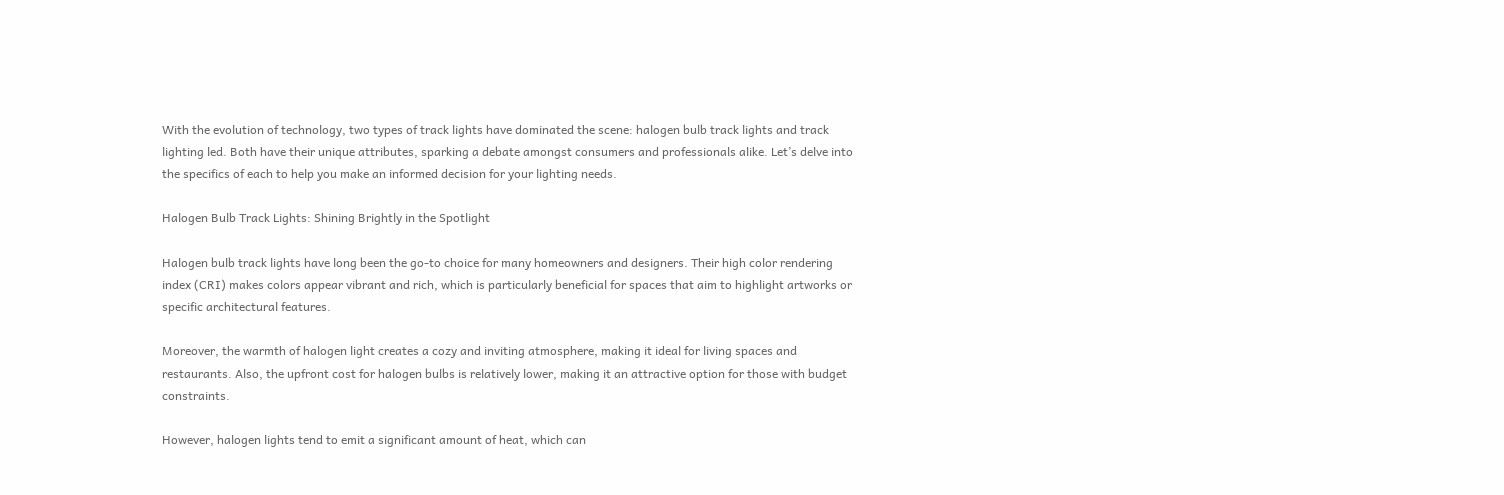With the evolution of technology, two types of track lights have dominated the scene: halogen bulb track lights and track lighting led. Both have their unique attributes, sparking a debate amongst consumers and professionals alike. Let’s delve into the specifics of each to help you make an informed decision for your lighting needs.

Halogen Bulb Track Lights: Shining Brightly in the Spotlight

Halogen bulb track lights have long been the go-to choice for many homeowners and designers. Their high color rendering index (CRI) makes colors appear vibrant and rich, which is particularly beneficial for spaces that aim to highlight artworks or specific architectural features.

Moreover, the warmth of halogen light creates a cozy and inviting atmosphere, making it ideal for living spaces and restaurants. Also, the upfront cost for halogen bulbs is relatively lower, making it an attractive option for those with budget constraints.

However, halogen lights tend to emit a significant amount of heat, which can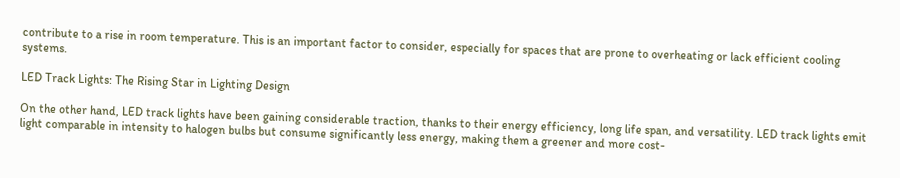contribute to a rise in room temperature. This is an important factor to consider, especially for spaces that are prone to overheating or lack efficient cooling systems.

LED Track Lights: The Rising Star in Lighting Design

On the other hand, LED track lights have been gaining considerable traction, thanks to their energy efficiency, long life span, and versatility. LED track lights emit light comparable in intensity to halogen bulbs but consume significantly less energy, making them a greener and more cost-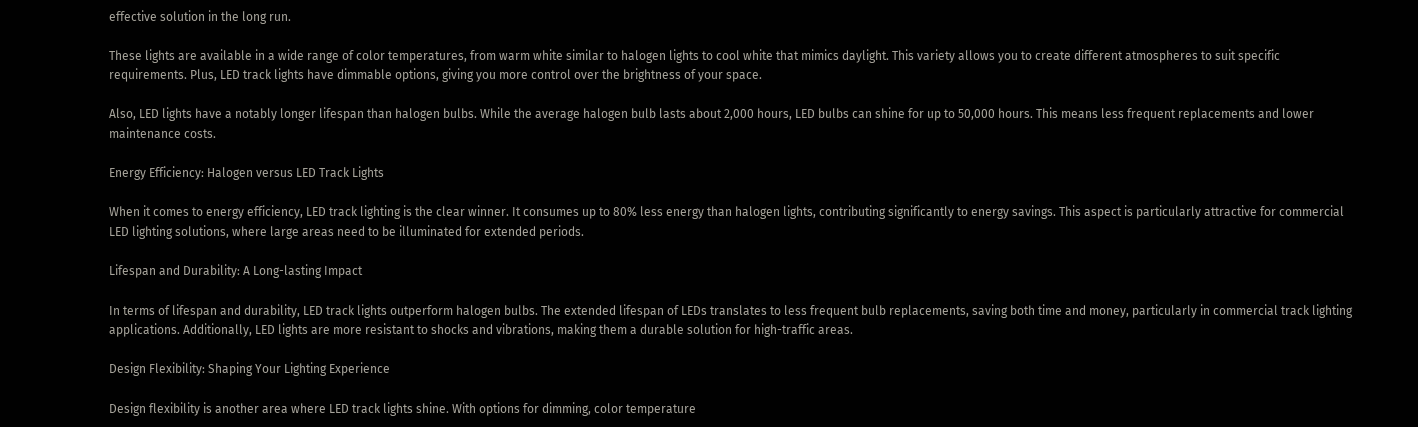effective solution in the long run.

These lights are available in a wide range of color temperatures, from warm white similar to halogen lights to cool white that mimics daylight. This variety allows you to create different atmospheres to suit specific requirements. Plus, LED track lights have dimmable options, giving you more control over the brightness of your space.

Also, LED lights have a notably longer lifespan than halogen bulbs. While the average halogen bulb lasts about 2,000 hours, LED bulbs can shine for up to 50,000 hours. This means less frequent replacements and lower maintenance costs.

Energy Efficiency: Halogen versus LED Track Lights

When it comes to energy efficiency, LED track lighting is the clear winner. It consumes up to 80% less energy than halogen lights, contributing significantly to energy savings. This aspect is particularly attractive for commercial LED lighting solutions, where large areas need to be illuminated for extended periods.

Lifespan and Durability: A Long-lasting Impact

In terms of lifespan and durability, LED track lights outperform halogen bulbs. The extended lifespan of LEDs translates to less frequent bulb replacements, saving both time and money, particularly in commercial track lighting applications. Additionally, LED lights are more resistant to shocks and vibrations, making them a durable solution for high-traffic areas.

Design Flexibility: Shaping Your Lighting Experience

Design flexibility is another area where LED track lights shine. With options for dimming, color temperature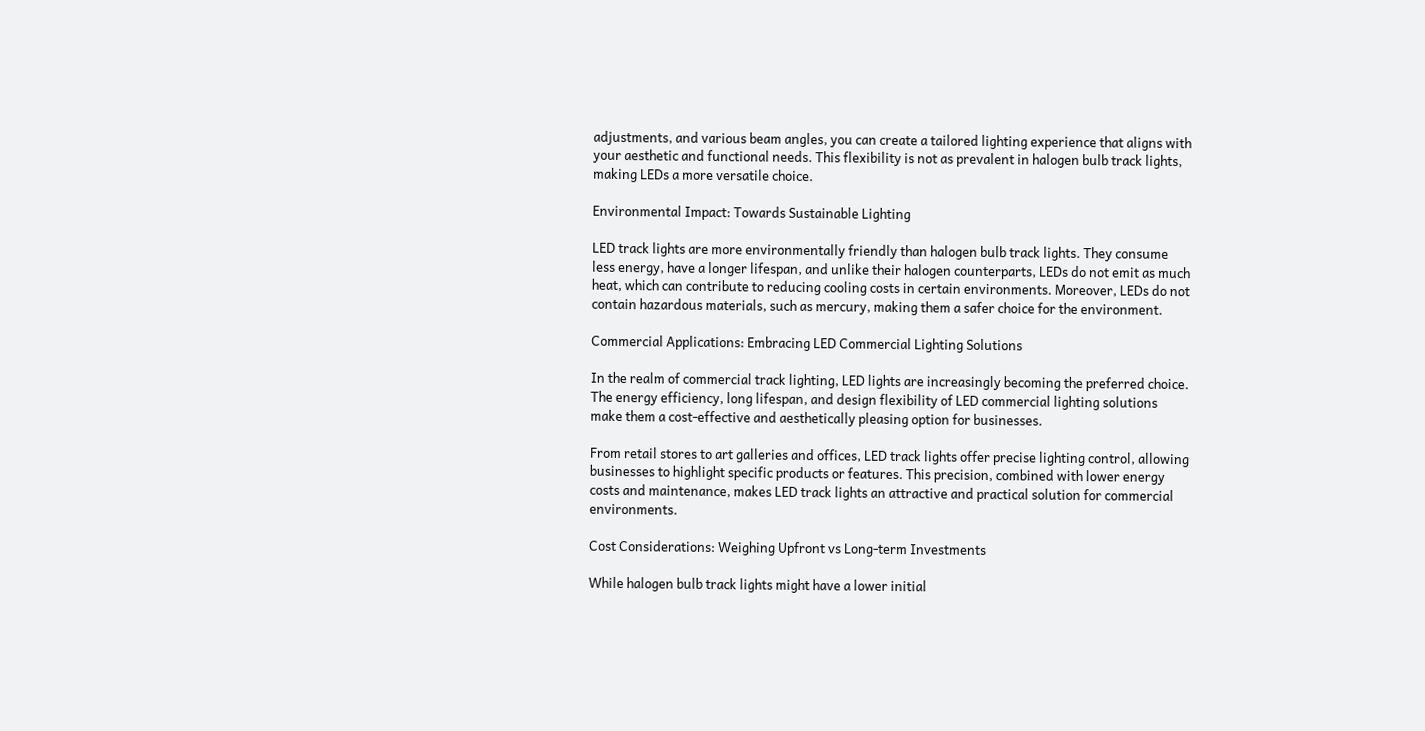adjustments, and various beam angles, you can create a tailored lighting experience that aligns with your aesthetic and functional needs. This flexibility is not as prevalent in halogen bulb track lights, making LEDs a more versatile choice.

Environmental Impact: Towards Sustainable Lighting

LED track lights are more environmentally friendly than halogen bulb track lights. They consume less energy, have a longer lifespan, and unlike their halogen counterparts, LEDs do not emit as much heat, which can contribute to reducing cooling costs in certain environments. Moreover, LEDs do not contain hazardous materials, such as mercury, making them a safer choice for the environment.

Commercial Applications: Embracing LED Commercial Lighting Solutions

In the realm of commercial track lighting, LED lights are increasingly becoming the preferred choice. The energy efficiency, long lifespan, and design flexibility of LED commercial lighting solutions make them a cost-effective and aesthetically pleasing option for businesses.

From retail stores to art galleries and offices, LED track lights offer precise lighting control, allowing businesses to highlight specific products or features. This precision, combined with lower energy costs and maintenance, makes LED track lights an attractive and practical solution for commercial environments.

Cost Considerations: Weighing Upfront vs Long-term Investments

While halogen bulb track lights might have a lower initial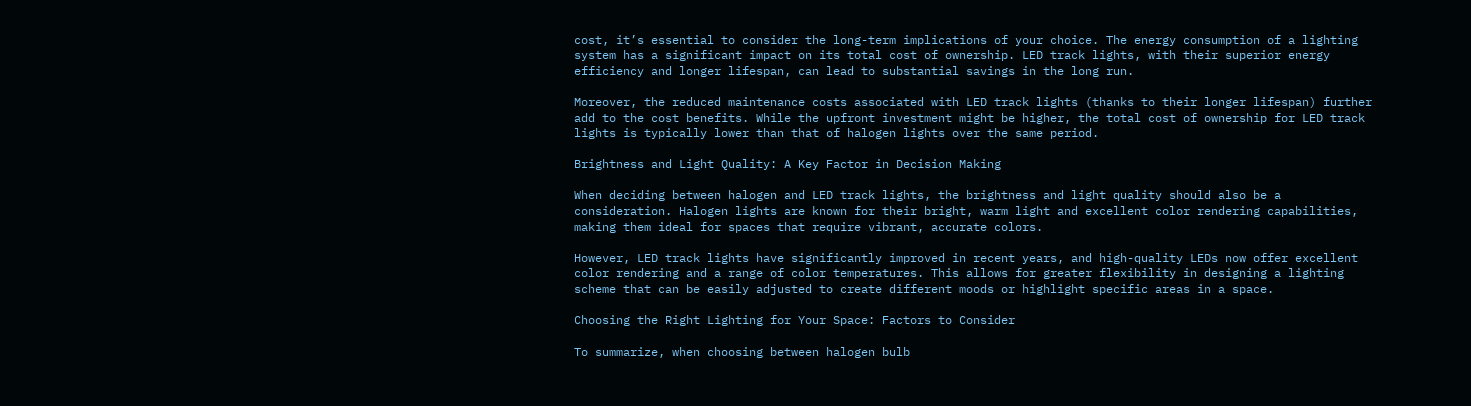cost, it’s essential to consider the long-term implications of your choice. The energy consumption of a lighting system has a significant impact on its total cost of ownership. LED track lights, with their superior energy efficiency and longer lifespan, can lead to substantial savings in the long run.

Moreover, the reduced maintenance costs associated with LED track lights (thanks to their longer lifespan) further add to the cost benefits. While the upfront investment might be higher, the total cost of ownership for LED track lights is typically lower than that of halogen lights over the same period.

Brightness and Light Quality: A Key Factor in Decision Making

When deciding between halogen and LED track lights, the brightness and light quality should also be a consideration. Halogen lights are known for their bright, warm light and excellent color rendering capabilities, making them ideal for spaces that require vibrant, accurate colors.

However, LED track lights have significantly improved in recent years, and high-quality LEDs now offer excellent color rendering and a range of color temperatures. This allows for greater flexibility in designing a lighting scheme that can be easily adjusted to create different moods or highlight specific areas in a space.

Choosing the Right Lighting for Your Space: Factors to Consider

To summarize, when choosing between halogen bulb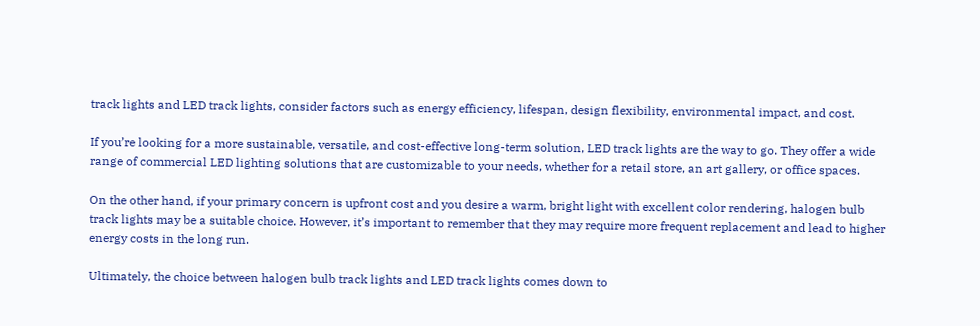track lights and LED track lights, consider factors such as energy efficiency, lifespan, design flexibility, environmental impact, and cost.

If you’re looking for a more sustainable, versatile, and cost-effective long-term solution, LED track lights are the way to go. They offer a wide range of commercial LED lighting solutions that are customizable to your needs, whether for a retail store, an art gallery, or office spaces.

On the other hand, if your primary concern is upfront cost and you desire a warm, bright light with excellent color rendering, halogen bulb track lights may be a suitable choice. However, it’s important to remember that they may require more frequent replacement and lead to higher energy costs in the long run.

Ultimately, the choice between halogen bulb track lights and LED track lights comes down to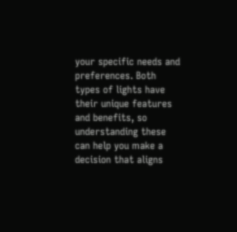your specific needs and preferences. Both types of lights have their unique features and benefits, so understanding these can help you make a decision that aligns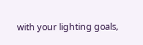with your lighting goals,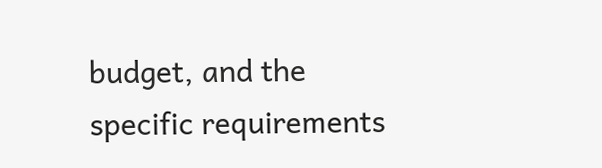budget, and the specific requirements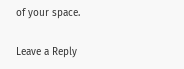of your space.

Leave a Reply